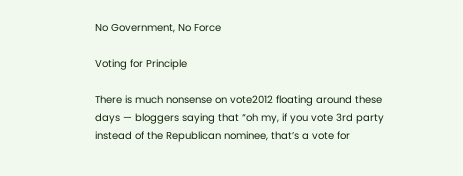No Government, No Force

Voting for Principle

There is much nonsense on vote2012 floating around these days — bloggers saying that “oh my, if you vote 3rd party instead of the Republican nominee, that’s a vote for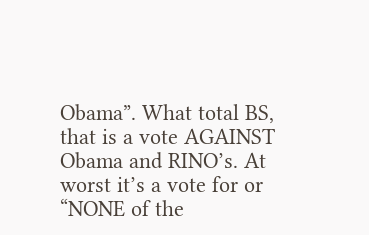Obama”. What total BS, that is a vote AGAINST Obama and RINO’s. At worst it’s a vote for or “NONE of the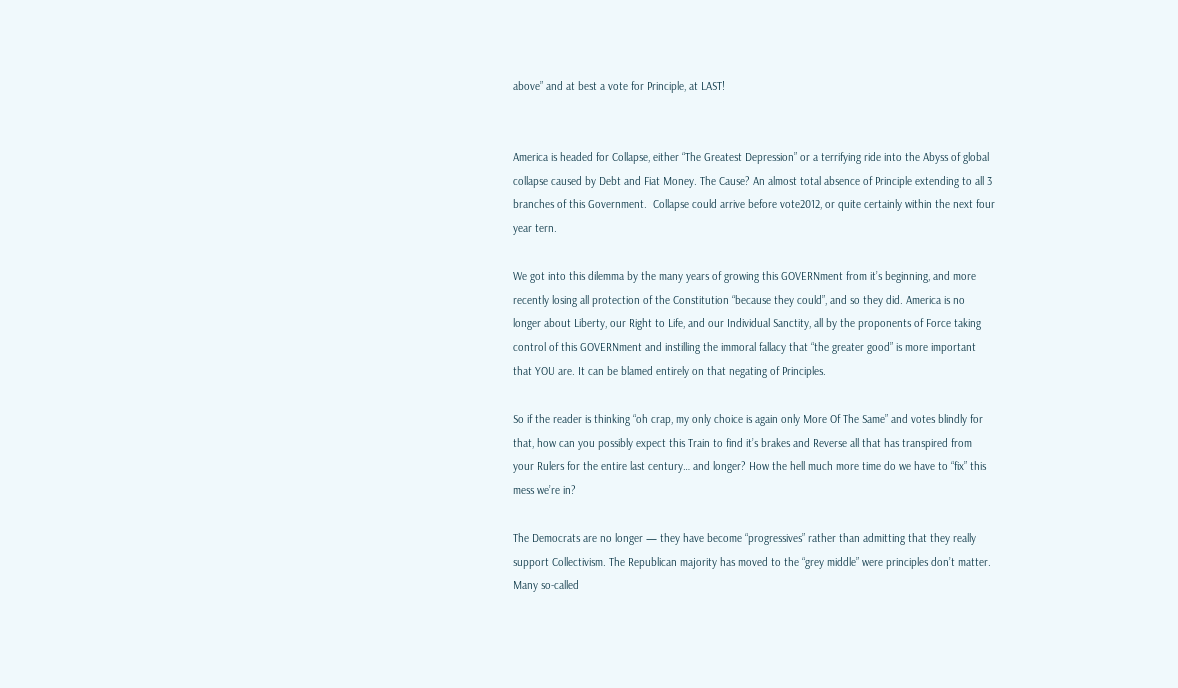above” and at best a vote for Principle, at LAST!


America is headed for Collapse, either “The Greatest Depression” or a terrifying ride into the Abyss of global collapse caused by Debt and Fiat Money. The Cause? An almost total absence of Principle extending to all 3 branches of this Government.  Collapse could arrive before vote2012, or quite certainly within the next four year tern.

We got into this dilemma by the many years of growing this GOVERNment from it’s beginning, and more recently losing all protection of the Constitution “because they could”, and so they did. America is no longer about Liberty, our Right to Life, and our Individual Sanctity, all by the proponents of Force taking control of this GOVERNment and instilling the immoral fallacy that “the greater good” is more important that YOU are. It can be blamed entirely on that negating of Principles.

So if the reader is thinking “oh crap, my only choice is again only More Of The Same” and votes blindly for that, how can you possibly expect this Train to find it’s brakes and Reverse all that has transpired from your Rulers for the entire last century… and longer? How the hell much more time do we have to “fix” this mess we’re in?

The Democrats are no longer — they have become “progressives” rather than admitting that they really support Collectivism. The Republican majority has moved to the “grey middle” were principles don’t matter. Many so-called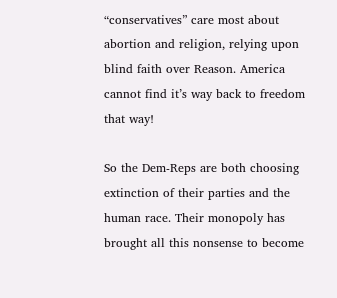“conservatives” care most about abortion and religion, relying upon blind faith over Reason. America cannot find it’s way back to freedom that way!

So the Dem-Reps are both choosing extinction of their parties and the human race. Their monopoly has brought all this nonsense to become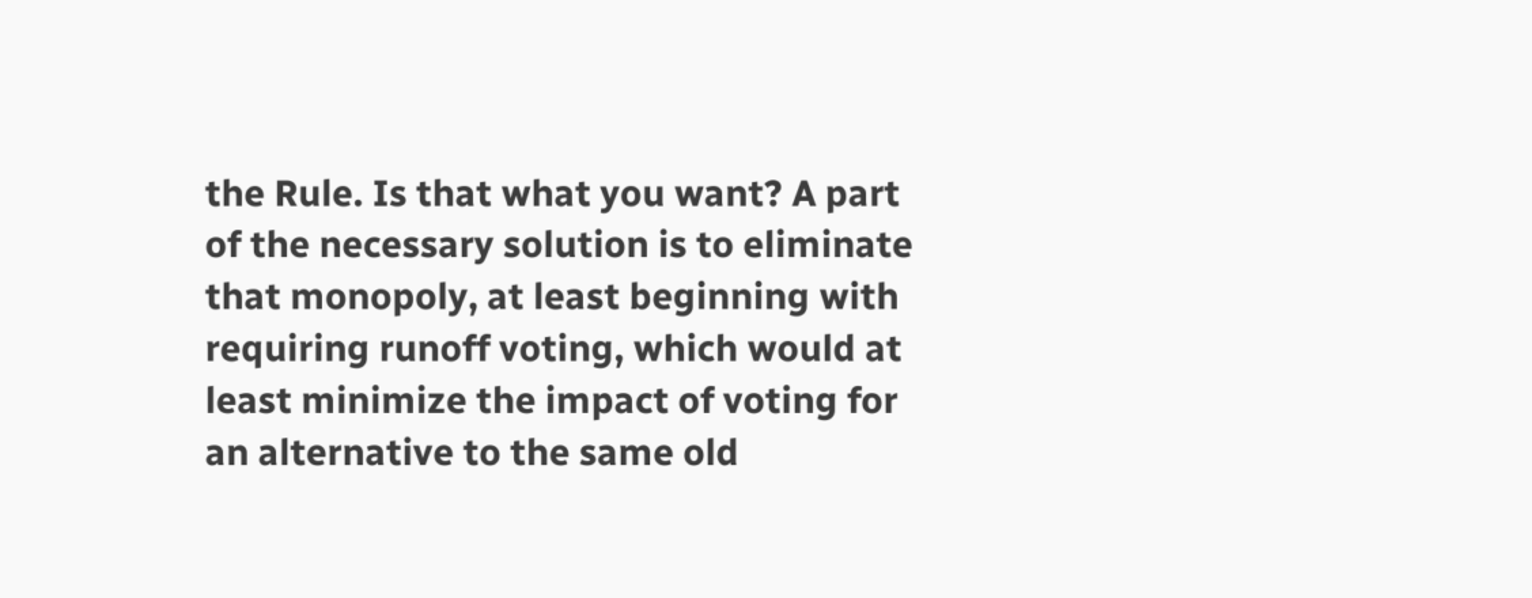the Rule. Is that what you want? A part of the necessary solution is to eliminate that monopoly, at least beginning with requiring runoff voting, which would at least minimize the impact of voting for an alternative to the same old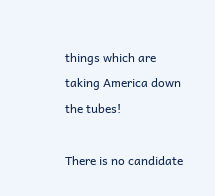things which are taking America down the tubes!

There is no candidate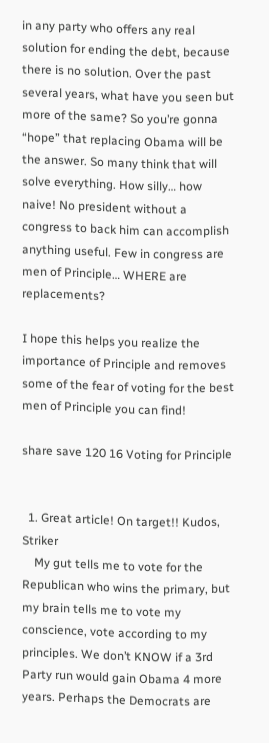in any party who offers any real solution for ending the debt, because there is no solution. Over the past several years, what have you seen but more of the same? So you’re gonna “hope” that replacing Obama will be the answer. So many think that will solve everything. How silly… how naive! No president without a congress to back him can accomplish anything useful. Few in congress are men of Principle… WHERE are replacements?

I hope this helps you realize the importance of Principle and removes some of the fear of voting for the best men of Principle you can find!

share save 120 16 Voting for Principle


  1. Great article! On target!! Kudos, Striker
    My gut tells me to vote for the Republican who wins the primary, but my brain tells me to vote my conscience, vote according to my principles. We don’t KNOW if a 3rd Party run would gain Obama 4 more years. Perhaps the Democrats are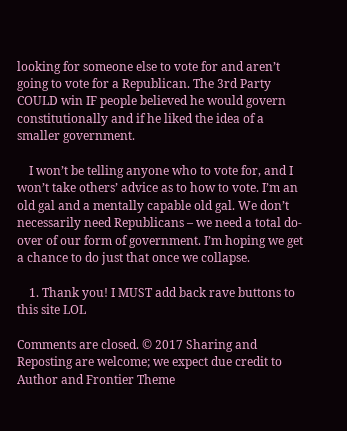looking for someone else to vote for and aren’t going to vote for a Republican. The 3rd Party COULD win IF people believed he would govern constitutionally and if he liked the idea of a smaller government.

    I won’t be telling anyone who to vote for, and I won’t take others’ advice as to how to vote. I’m an old gal and a mentally capable old gal. We don’t necessarily need Republicans – we need a total do-over of our form of government. I’m hoping we get a chance to do just that once we collapse.

    1. Thank you! I MUST add back rave buttons to this site LOL

Comments are closed. © 2017 Sharing and Reposting are welcome; we expect due credit to Author and Frontier Theme